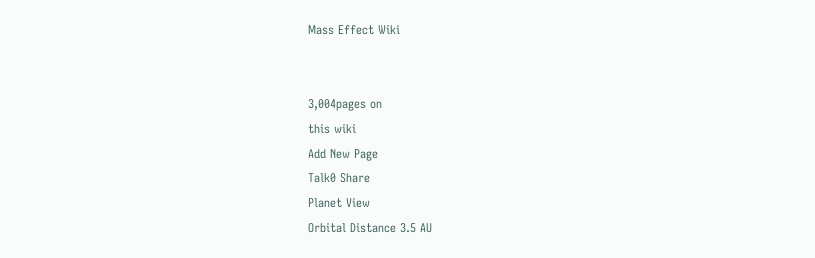Mass Effect Wiki


3,004pages on
this wiki
Add New Page
Talk0 Share
Planet View
Orbital Distance 3.5 AU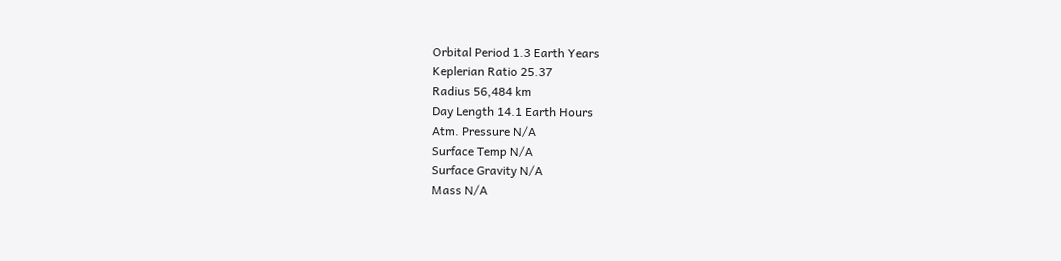Orbital Period 1.3 Earth Years
Keplerian Ratio 25.37
Radius 56,484 km
Day Length 14.1 Earth Hours
Atm. Pressure N/A
Surface Temp N/A
Surface Gravity N/A
Mass N/A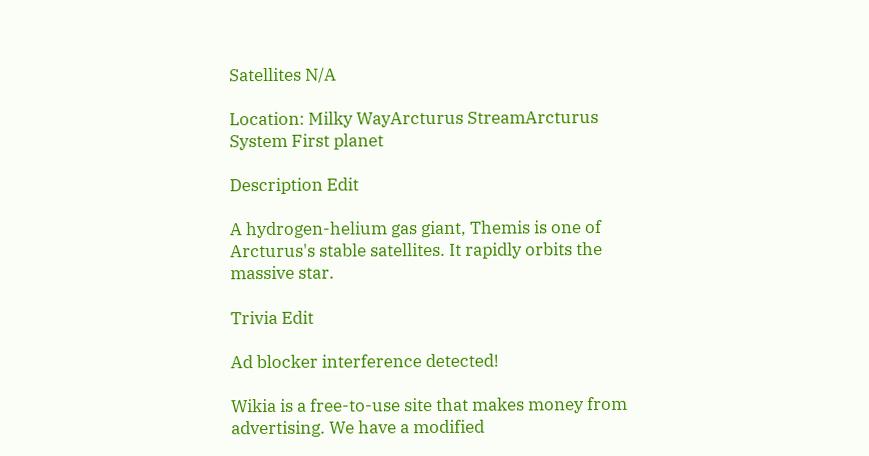Satellites N/A

Location: Milky WayArcturus StreamArcturus System First planet

Description Edit

A hydrogen-helium gas giant, Themis is one of Arcturus's stable satellites. It rapidly orbits the massive star.

Trivia Edit

Ad blocker interference detected!

Wikia is a free-to-use site that makes money from advertising. We have a modified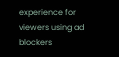experience for viewers using ad blockers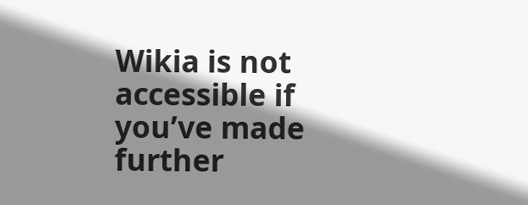Wikia is not accessible if you’ve made further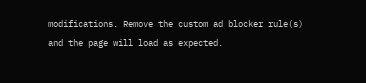modifications. Remove the custom ad blocker rule(s) and the page will load as expected.